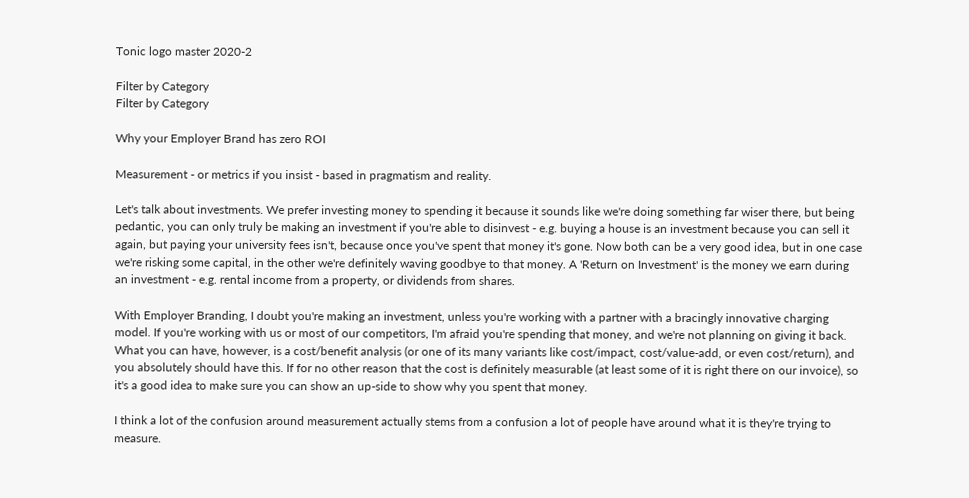Tonic logo master 2020-2

Filter by Category
Filter by Category

Why your Employer Brand has zero ROI

Measurement - or metrics if you insist - based in pragmatism and reality.

Let's talk about investments. We prefer investing money to spending it because it sounds like we're doing something far wiser there, but being pedantic, you can only truly be making an investment if you're able to disinvest - e.g. buying a house is an investment because you can sell it again, but paying your university fees isn't, because once you've spent that money it's gone. Now both can be a very good idea, but in one case we're risking some capital, in the other we're definitely waving goodbye to that money. A 'Return on Investment' is the money we earn during an investment - e.g. rental income from a property, or dividends from shares.

With Employer Branding, I doubt you're making an investment, unless you're working with a partner with a bracingly innovative charging model. If you're working with us or most of our competitors, I'm afraid you're spending that money, and we're not planning on giving it back. What you can have, however, is a cost/benefit analysis (or one of its many variants like cost/impact, cost/value-add, or even cost/return), and you absolutely should have this. If for no other reason that the cost is definitely measurable (at least some of it is right there on our invoice), so it's a good idea to make sure you can show an up-side to show why you spent that money.

I think a lot of the confusion around measurement actually stems from a confusion a lot of people have around what it is they're trying to measure.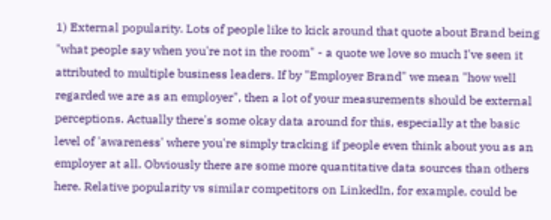1) External popularity. Lots of people like to kick around that quote about Brand being "what people say when you're not in the room" - a quote we love so much I've seen it attributed to multiple business leaders. If by "Employer Brand" we mean "how well regarded we are as an employer", then a lot of your measurements should be external perceptions. Actually there's some okay data around for this, especially at the basic level of 'awareness' where you're simply tracking if people even think about you as an employer at all. Obviously there are some more quantitative data sources than others here. Relative popularity vs similar competitors on LinkedIn, for example, could be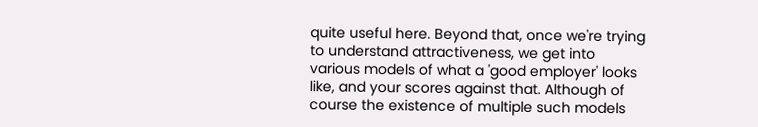quite useful here. Beyond that, once we're trying to understand attractiveness, we get into various models of what a 'good employer' looks like, and your scores against that. Although of course the existence of multiple such models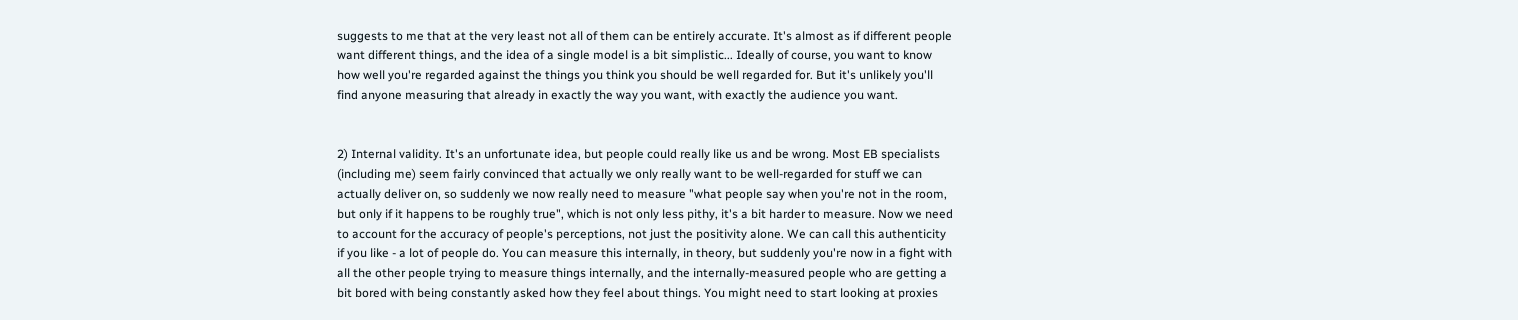suggests to me that at the very least not all of them can be entirely accurate. It's almost as if different people want different things, and the idea of a single model is a bit simplistic... Ideally of course, you want to know how well you're regarded against the things you think you should be well regarded for. But it's unlikely you'll find anyone measuring that already in exactly the way you want, with exactly the audience you want.


2) Internal validity. It's an unfortunate idea, but people could really like us and be wrong. Most EB specialists (including me) seem fairly convinced that actually we only really want to be well-regarded for stuff we can actually deliver on, so suddenly we now really need to measure "what people say when you're not in the room, but only if it happens to be roughly true", which is not only less pithy, it's a bit harder to measure. Now we need to account for the accuracy of people's perceptions, not just the positivity alone. We can call this authenticity if you like - a lot of people do. You can measure this internally, in theory, but suddenly you're now in a fight with all the other people trying to measure things internally, and the internally-measured people who are getting a bit bored with being constantly asked how they feel about things. You might need to start looking at proxies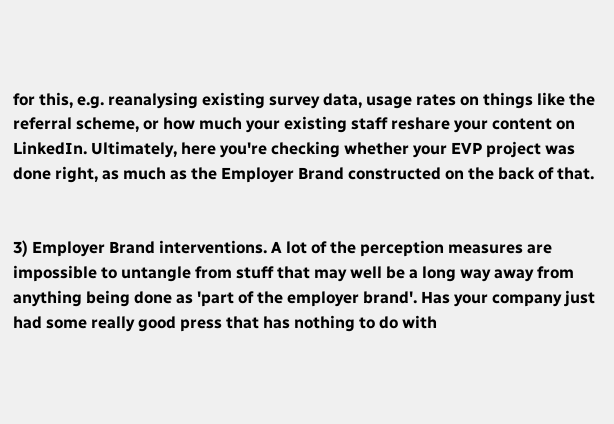for this, e.g. reanalysing existing survey data, usage rates on things like the referral scheme, or how much your existing staff reshare your content on LinkedIn. Ultimately, here you're checking whether your EVP project was done right, as much as the Employer Brand constructed on the back of that.


3) Employer Brand interventions. A lot of the perception measures are impossible to untangle from stuff that may well be a long way away from anything being done as 'part of the employer brand'. Has your company just had some really good press that has nothing to do with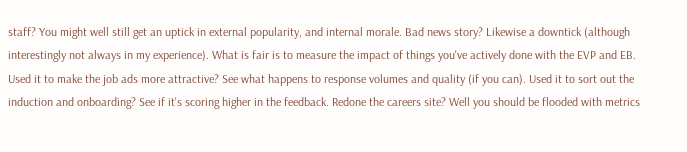staff? You might well still get an uptick in external popularity, and internal morale. Bad news story? Likewise a downtick (although interestingly not always in my experience). What is fair is to measure the impact of things you've actively done with the EVP and EB. Used it to make the job ads more attractive? See what happens to response volumes and quality (if you can). Used it to sort out the induction and onboarding? See if it's scoring higher in the feedback. Redone the careers site? Well you should be flooded with metrics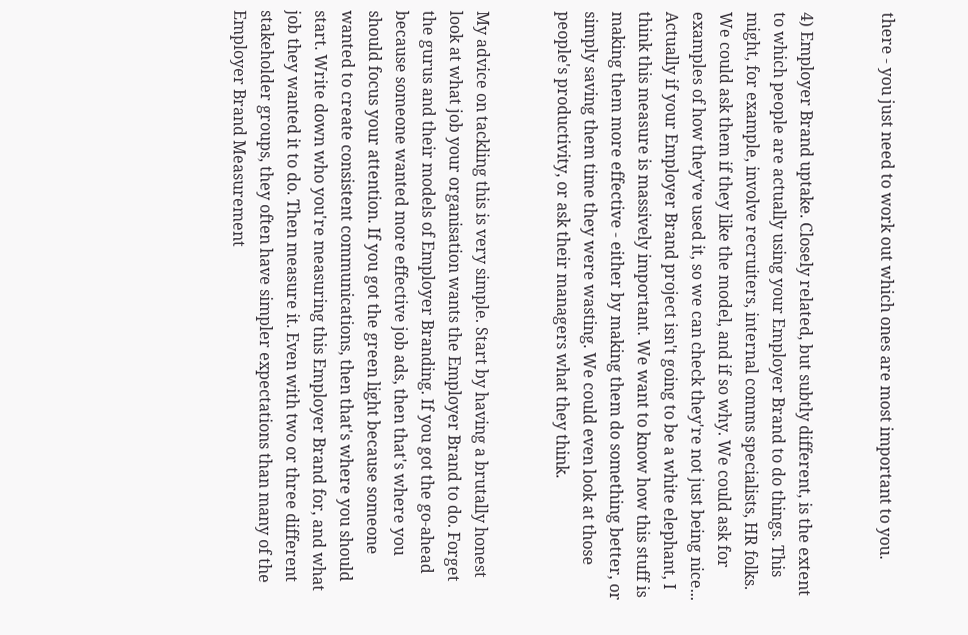there - you just need to work out which ones are most important to you.


4) Employer Brand uptake. Closely related, but subtly different, is the extent to which people are actually using your Employer Brand to do things. This might, for example, involve recruiters, internal comms specialists, HR folks. We could ask them if they like the model, and if so why. We could ask for examples of how they've used it, so we can check they're not just being nice... Actually if your Employer Brand project isn't going to be a white elephant, I think this measure is massively important. We want to know how this stuff is making them more effective - either by making them do something better, or simply saving them time they were wasting. We could even look at those people's productivity, or ask their managers what they think.


My advice on tackling this is very simple. Start by having a brutally honest look at what job your organisation wants the Employer Brand to do. Forget the gurus and their models of Employer Branding. If you got the go-ahead because someone wanted more effective job ads, then that's where you should focus your attention. If you got the green light because someone wanted to create consistent communications, then that's where you should start. Write down who you're measuring this Employer Brand for, and what job they wanted it to do. Then measure it. Even with two or three different stakeholder groups, they often have simpler expectations than many of the Employer Brand Measurement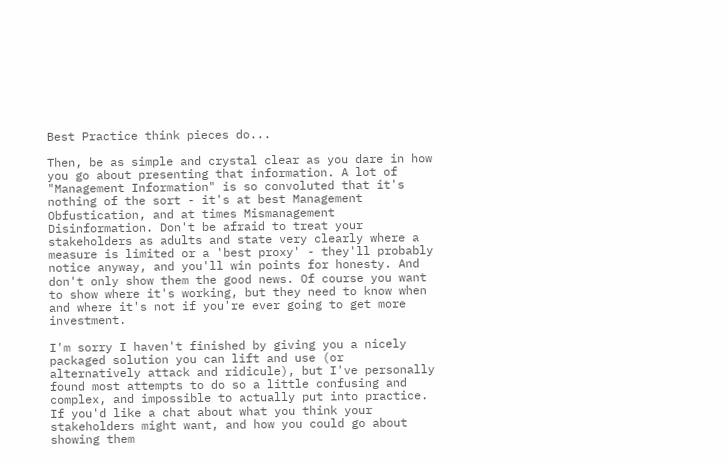Best Practice think pieces do...

Then, be as simple and crystal clear as you dare in how you go about presenting that information. A lot of "Management Information" is so convoluted that it's nothing of the sort - it's at best Management Obfustication, and at times Mismanagement Disinformation. Don't be afraid to treat your stakeholders as adults and state very clearly where a measure is limited or a 'best proxy' - they'll probably notice anyway, and you'll win points for honesty. And don't only show them the good news. Of course you want to show where it's working, but they need to know when and where it's not if you're ever going to get more investment.

I'm sorry I haven't finished by giving you a nicely packaged solution you can lift and use (or alternatively attack and ridicule), but I've personally found most attempts to do so a little confusing and complex, and impossible to actually put into practice. If you'd like a chat about what you think your stakeholders might want, and how you could go about showing them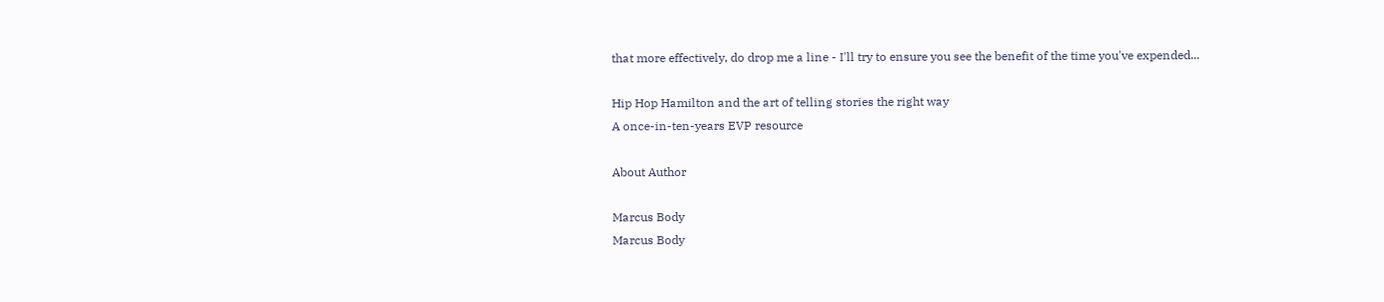that more effectively, do drop me a line - I'll try to ensure you see the benefit of the time you've expended...

Hip Hop Hamilton and the art of telling stories the right way
A once-in-ten-years EVP resource

About Author

Marcus Body
Marcus Body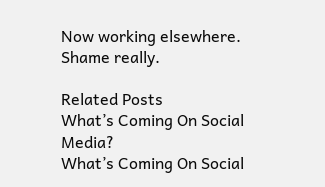Now working elsewhere. Shame really.

Related Posts
What’s Coming On Social Media?
What’s Coming On Social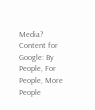Media?
Content for Google: By People, For People, More People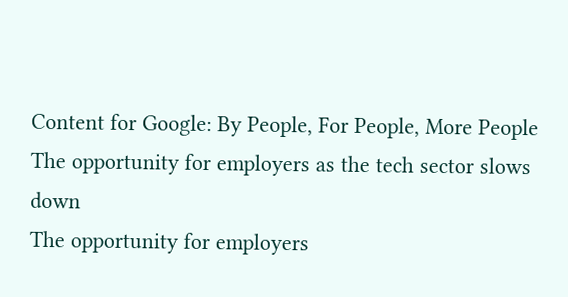Content for Google: By People, For People, More People
The opportunity for employers as the tech sector slows down
The opportunity for employers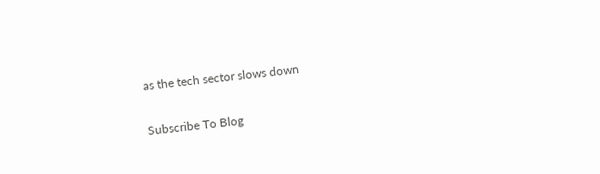as the tech sector slows down

Subscribe To Blog